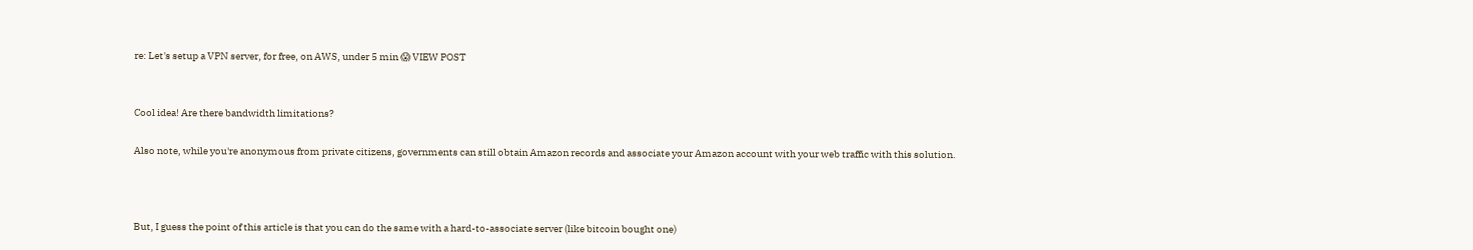re: Let's setup a VPN server, for free, on AWS, under 5 min 😱 VIEW POST


Cool idea! Are there bandwidth limitations?

Also note, while you're anonymous from private citizens, governments can still obtain Amazon records and associate your Amazon account with your web traffic with this solution.



But, I guess the point of this article is that you can do the same with a hard-to-associate server (like bitcoin bought one)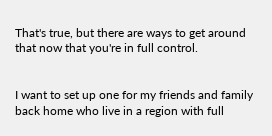That's true, but there are ways to get around that now that you're in full control.


I want to set up one for my friends and family back home who live in a region with full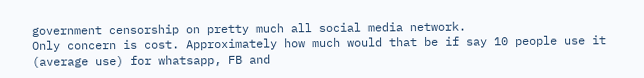government censorship on pretty much all social media network.
Only concern is cost. Approximately how much would that be if say 10 people use it (average use) for whatsapp, FB and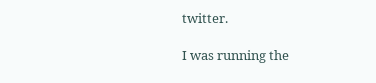twitter.

I was running the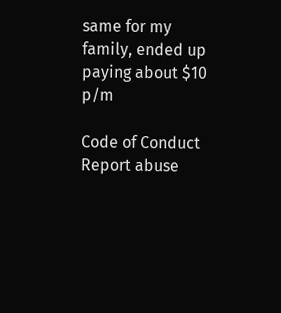same for my family, ended up paying about $10 p/m

Code of Conduct Report abuse